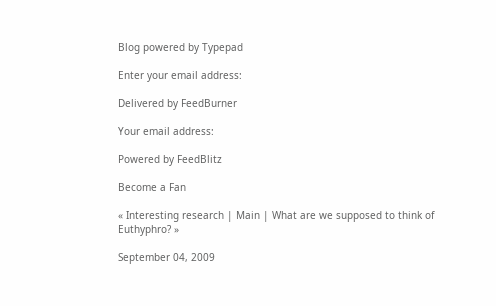Blog powered by Typepad

Enter your email address:

Delivered by FeedBurner

Your email address:

Powered by FeedBlitz

Become a Fan

« Interesting research | Main | What are we supposed to think of Euthyphro? »

September 04, 2009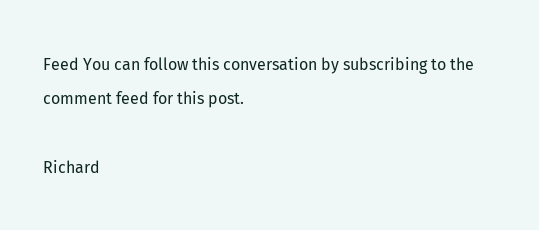Feed You can follow this conversation by subscribing to the comment feed for this post.

Richard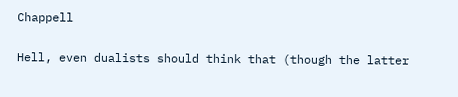Chappell

Hell, even dualists should think that (though the latter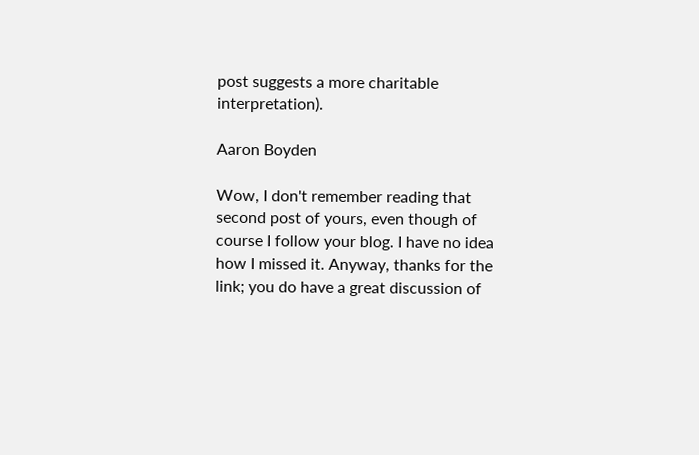post suggests a more charitable interpretation).

Aaron Boyden

Wow, I don't remember reading that second post of yours, even though of course I follow your blog. I have no idea how I missed it. Anyway, thanks for the link; you do have a great discussion of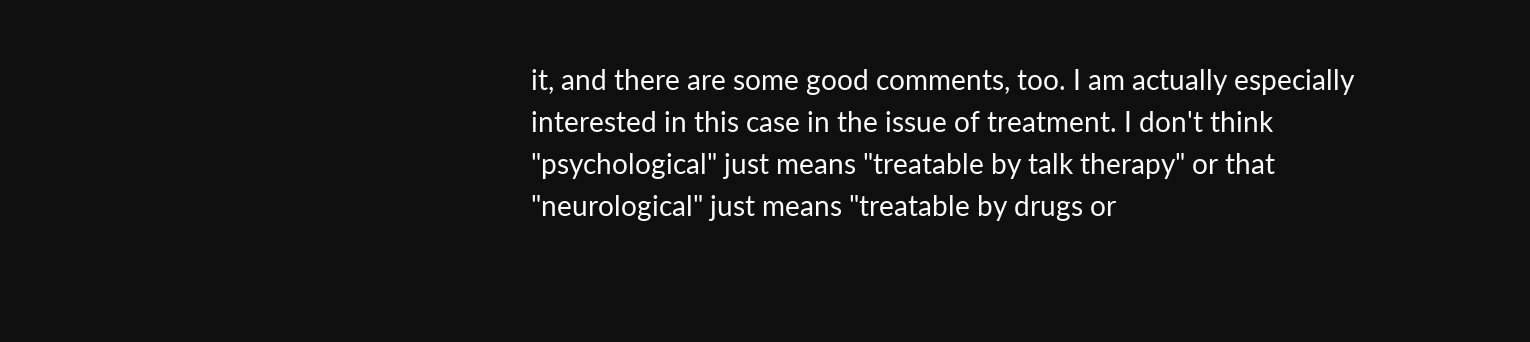it, and there are some good comments, too. I am actually especially interested in this case in the issue of treatment. I don't think "psychological" just means "treatable by talk therapy" or that "neurological" just means "treatable by drugs or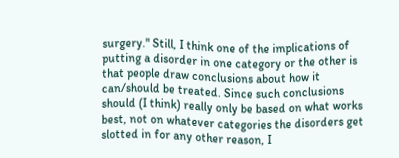surgery." Still, I think one of the implications of putting a disorder in one category or the other is that people draw conclusions about how it can/should be treated. Since such conclusions should (I think) really only be based on what works best, not on whatever categories the disorders get slotted in for any other reason, I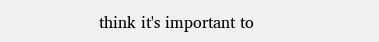think it's important to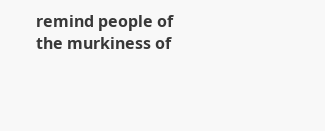remind people of the murkiness of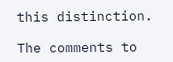this distinction.

The comments to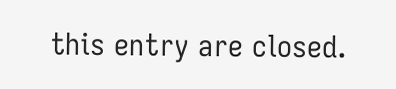this entry are closed.